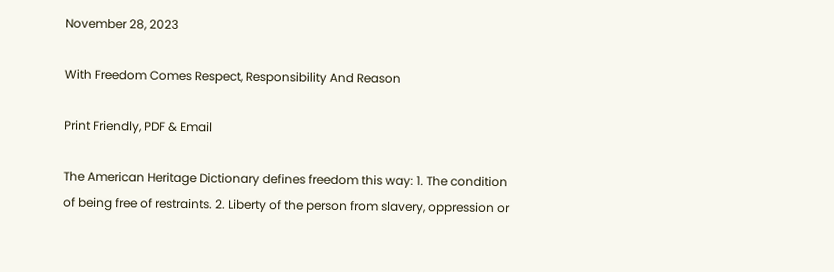November 28, 2023

With Freedom Comes Respect, Responsibility And Reason

Print Friendly, PDF & Email

The American Heritage Dictionary defines freedom this way: 1. The condition of being free of restraints. 2. Liberty of the person from slavery, oppression or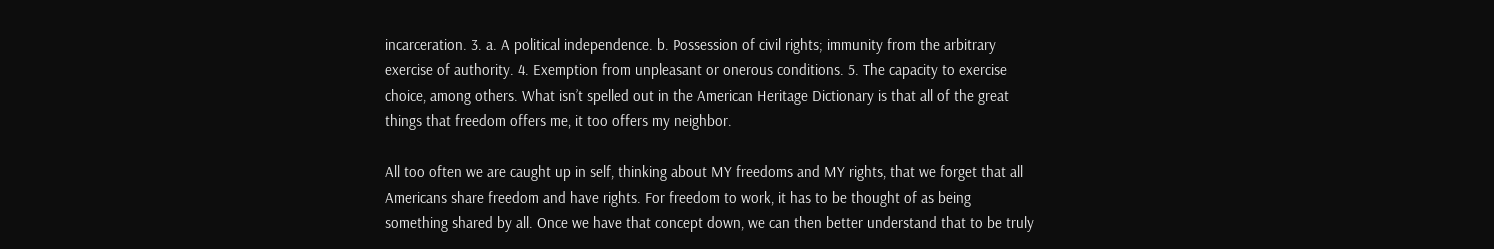incarceration. 3. a. A political independence. b. Possession of civil rights; immunity from the arbitrary exercise of authority. 4. Exemption from unpleasant or onerous conditions. 5. The capacity to exercise choice, among others. What isn’t spelled out in the American Heritage Dictionary is that all of the great things that freedom offers me, it too offers my neighbor.

All too often we are caught up in self, thinking about MY freedoms and MY rights, that we forget that all Americans share freedom and have rights. For freedom to work, it has to be thought of as being something shared by all. Once we have that concept down, we can then better understand that to be truly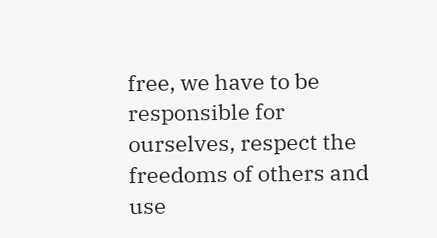free, we have to be responsible for ourselves, respect the freedoms of others and use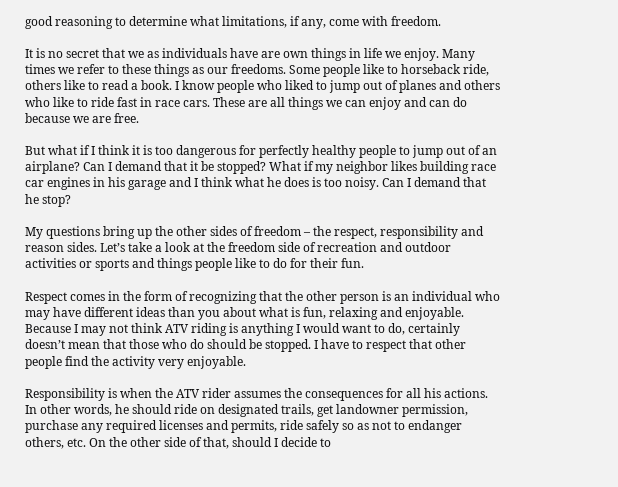good reasoning to determine what limitations, if any, come with freedom.

It is no secret that we as individuals have are own things in life we enjoy. Many times we refer to these things as our freedoms. Some people like to horseback ride, others like to read a book. I know people who liked to jump out of planes and others who like to ride fast in race cars. These are all things we can enjoy and can do because we are free.

But what if I think it is too dangerous for perfectly healthy people to jump out of an airplane? Can I demand that it be stopped? What if my neighbor likes building race car engines in his garage and I think what he does is too noisy. Can I demand that he stop?

My questions bring up the other sides of freedom – the respect, responsibility and reason sides. Let’s take a look at the freedom side of recreation and outdoor activities or sports and things people like to do for their fun.

Respect comes in the form of recognizing that the other person is an individual who may have different ideas than you about what is fun, relaxing and enjoyable. Because I may not think ATV riding is anything I would want to do, certainly doesn’t mean that those who do should be stopped. I have to respect that other people find the activity very enjoyable.

Responsibility is when the ATV rider assumes the consequences for all his actions. In other words, he should ride on designated trails, get landowner permission, purchase any required licenses and permits, ride safely so as not to endanger others, etc. On the other side of that, should I decide to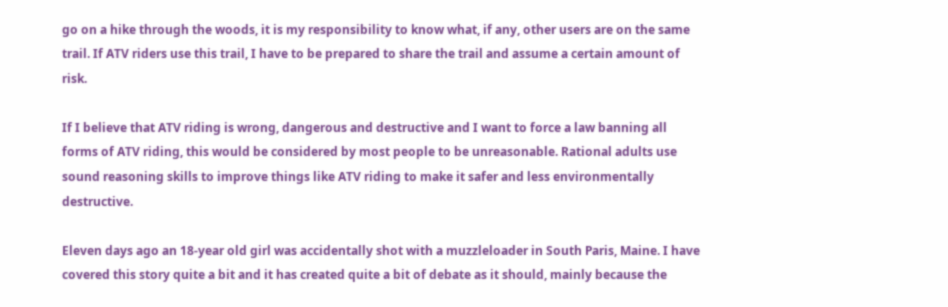go on a hike through the woods, it is my responsibility to know what, if any, other users are on the same trail. If ATV riders use this trail, I have to be prepared to share the trail and assume a certain amount of risk.

If I believe that ATV riding is wrong, dangerous and destructive and I want to force a law banning all forms of ATV riding, this would be considered by most people to be unreasonable. Rational adults use sound reasoning skills to improve things like ATV riding to make it safer and less environmentally destructive.

Eleven days ago an 18-year old girl was accidentally shot with a muzzleloader in South Paris, Maine. I have covered this story quite a bit and it has created quite a bit of debate as it should, mainly because the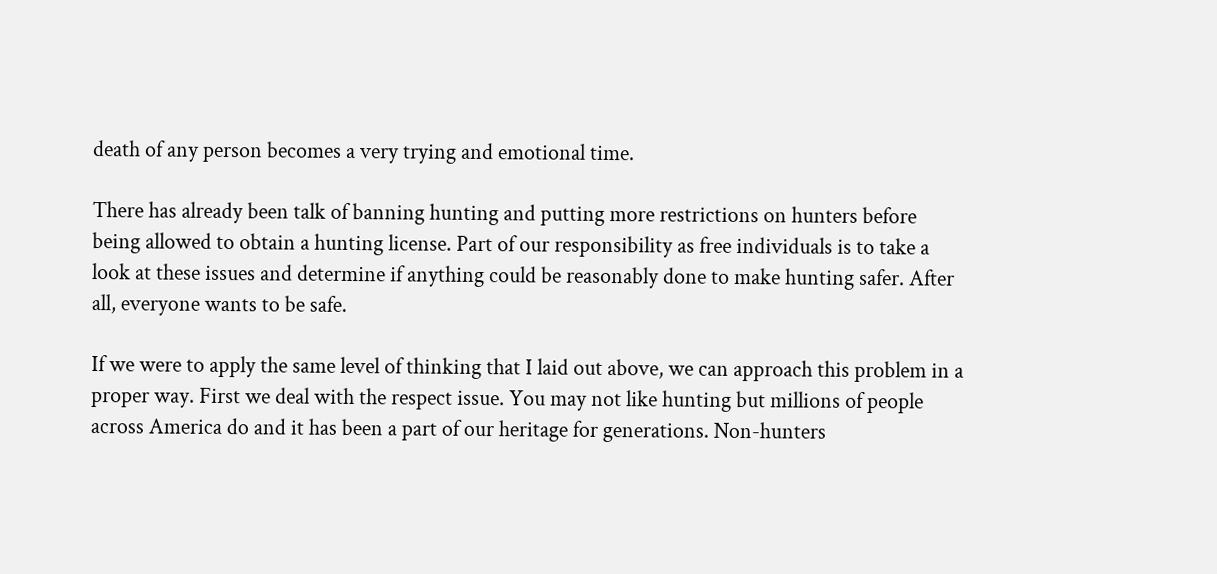death of any person becomes a very trying and emotional time.

There has already been talk of banning hunting and putting more restrictions on hunters before being allowed to obtain a hunting license. Part of our responsibility as free individuals is to take a look at these issues and determine if anything could be reasonably done to make hunting safer. After all, everyone wants to be safe.

If we were to apply the same level of thinking that I laid out above, we can approach this problem in a proper way. First we deal with the respect issue. You may not like hunting but millions of people across America do and it has been a part of our heritage for generations. Non-hunters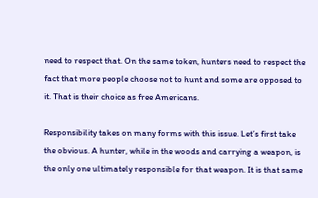need to respect that. On the same token, hunters need to respect the fact that more people choose not to hunt and some are opposed to it. That is their choice as free Americans.

Responsibility takes on many forms with this issue. Let’s first take the obvious. A hunter, while in the woods and carrying a weapon, is the only one ultimately responsible for that weapon. It is that same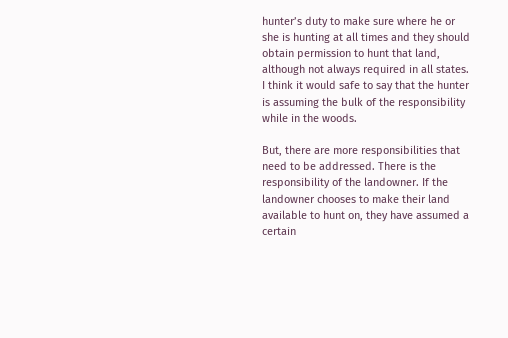hunter’s duty to make sure where he or she is hunting at all times and they should obtain permission to hunt that land, although not always required in all states. I think it would safe to say that the hunter is assuming the bulk of the responsibility while in the woods.

But, there are more responsibilities that need to be addressed. There is the responsibility of the landowner. If the landowner chooses to make their land available to hunt on, they have assumed a certain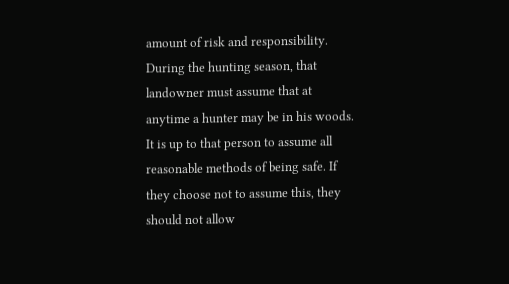amount of risk and responsibility. During the hunting season, that landowner must assume that at anytime a hunter may be in his woods. It is up to that person to assume all reasonable methods of being safe. If they choose not to assume this, they should not allow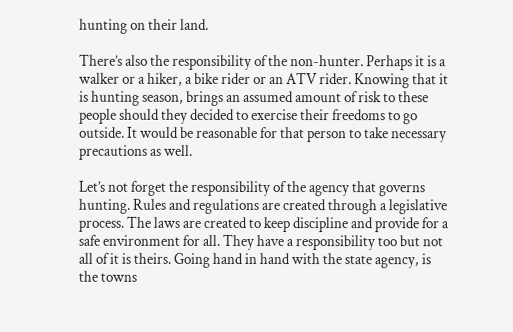hunting on their land.

There’s also the responsibility of the non-hunter. Perhaps it is a walker or a hiker, a bike rider or an ATV rider. Knowing that it is hunting season, brings an assumed amount of risk to these people should they decided to exercise their freedoms to go outside. It would be reasonable for that person to take necessary precautions as well.

Let’s not forget the responsibility of the agency that governs hunting. Rules and regulations are created through a legislative process. The laws are created to keep discipline and provide for a safe environment for all. They have a responsibility too but not all of it is theirs. Going hand in hand with the state agency, is the towns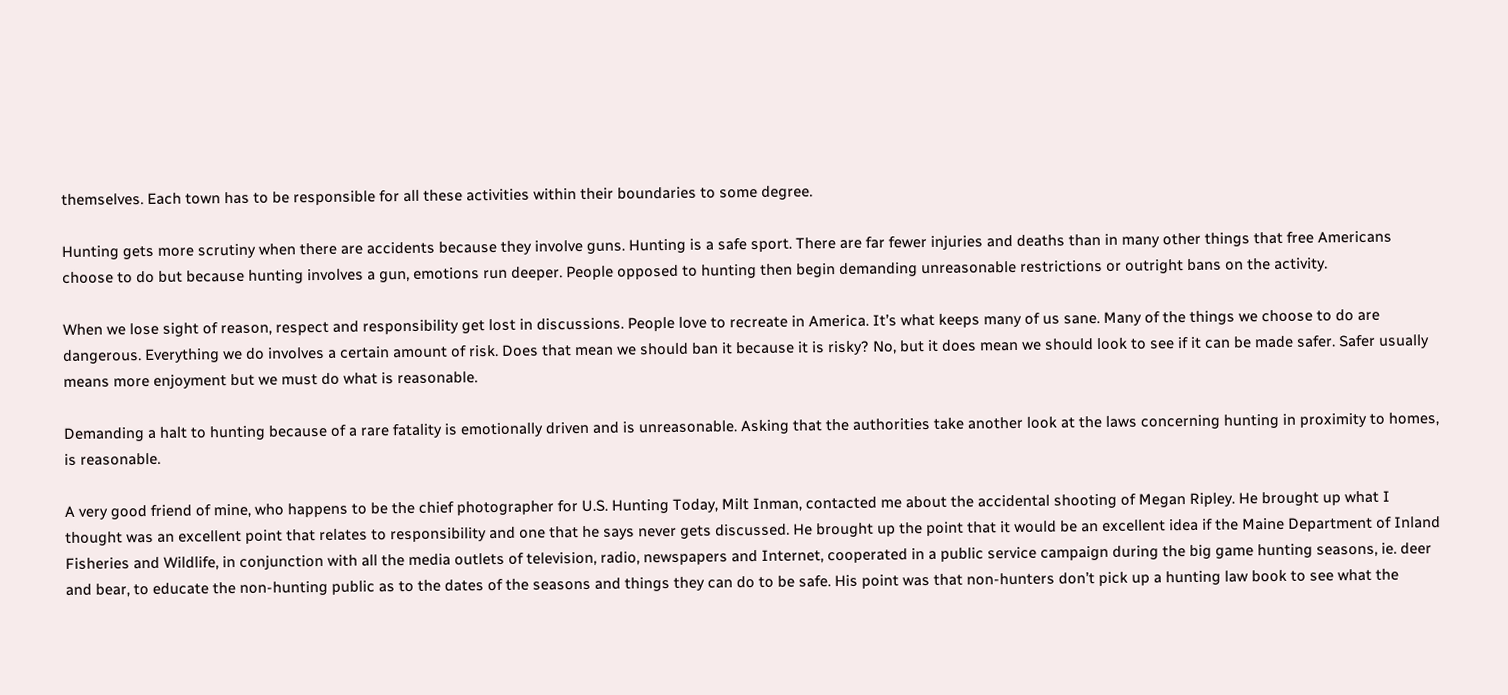themselves. Each town has to be responsible for all these activities within their boundaries to some degree.

Hunting gets more scrutiny when there are accidents because they involve guns. Hunting is a safe sport. There are far fewer injuries and deaths than in many other things that free Americans choose to do but because hunting involves a gun, emotions run deeper. People opposed to hunting then begin demanding unreasonable restrictions or outright bans on the activity.

When we lose sight of reason, respect and responsibility get lost in discussions. People love to recreate in America. It’s what keeps many of us sane. Many of the things we choose to do are dangerous. Everything we do involves a certain amount of risk. Does that mean we should ban it because it is risky? No, but it does mean we should look to see if it can be made safer. Safer usually means more enjoyment but we must do what is reasonable.

Demanding a halt to hunting because of a rare fatality is emotionally driven and is unreasonable. Asking that the authorities take another look at the laws concerning hunting in proximity to homes, is reasonable.

A very good friend of mine, who happens to be the chief photographer for U.S. Hunting Today, Milt Inman, contacted me about the accidental shooting of Megan Ripley. He brought up what I thought was an excellent point that relates to responsibility and one that he says never gets discussed. He brought up the point that it would be an excellent idea if the Maine Department of Inland Fisheries and Wildlife, in conjunction with all the media outlets of television, radio, newspapers and Internet, cooperated in a public service campaign during the big game hunting seasons, ie. deer and bear, to educate the non-hunting public as to the dates of the seasons and things they can do to be safe. His point was that non-hunters don’t pick up a hunting law book to see what the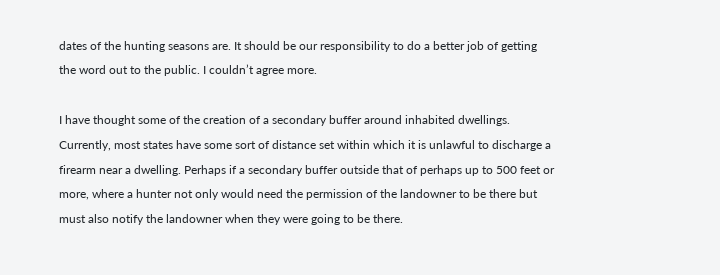dates of the hunting seasons are. It should be our responsibility to do a better job of getting the word out to the public. I couldn’t agree more.

I have thought some of the creation of a secondary buffer around inhabited dwellings. Currently, most states have some sort of distance set within which it is unlawful to discharge a firearm near a dwelling. Perhaps if a secondary buffer outside that of perhaps up to 500 feet or more, where a hunter not only would need the permission of the landowner to be there but must also notify the landowner when they were going to be there.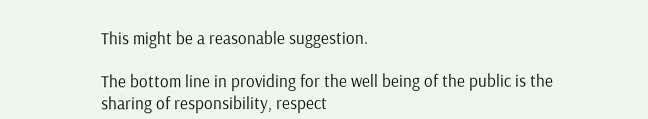This might be a reasonable suggestion.

The bottom line in providing for the well being of the public is the sharing of responsibility, respect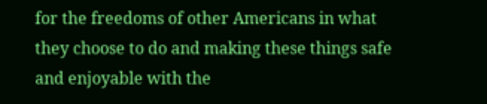for the freedoms of other Americans in what they choose to do and making these things safe and enjoyable with the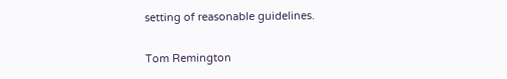setting of reasonable guidelines.

Tom Remington